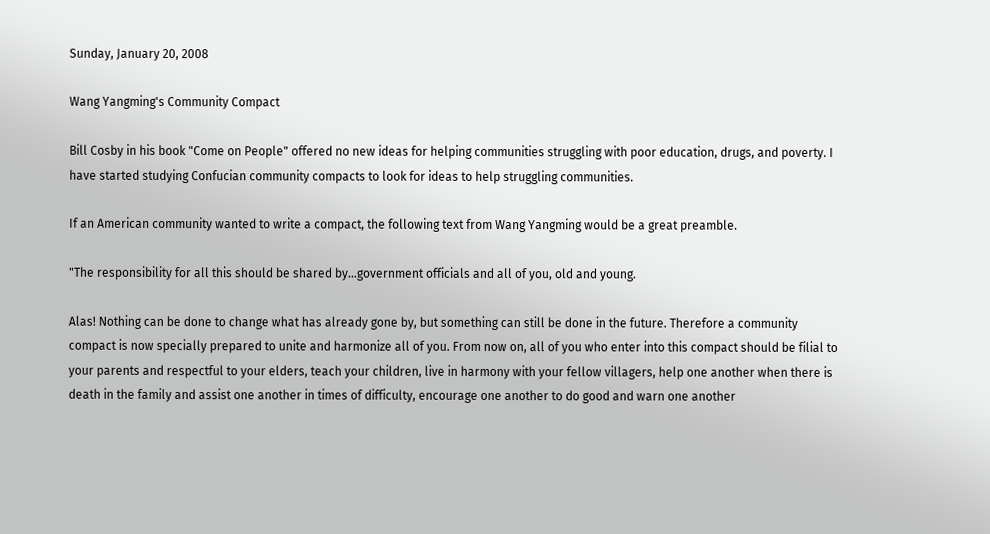Sunday, January 20, 2008

Wang Yangming's Community Compact

Bill Cosby in his book "Come on People" offered no new ideas for helping communities struggling with poor education, drugs, and poverty. I have started studying Confucian community compacts to look for ideas to help struggling communities.

If an American community wanted to write a compact, the following text from Wang Yangming would be a great preamble.

"The responsibility for all this should be shared by...government officials and all of you, old and young.

Alas! Nothing can be done to change what has already gone by, but something can still be done in the future. Therefore a community compact is now specially prepared to unite and harmonize all of you. From now on, all of you who enter into this compact should be filial to your parents and respectful to your elders, teach your children, live in harmony with your fellow villagers, help one another when there is death in the family and assist one another in times of difficulty, encourage one another to do good and warn one another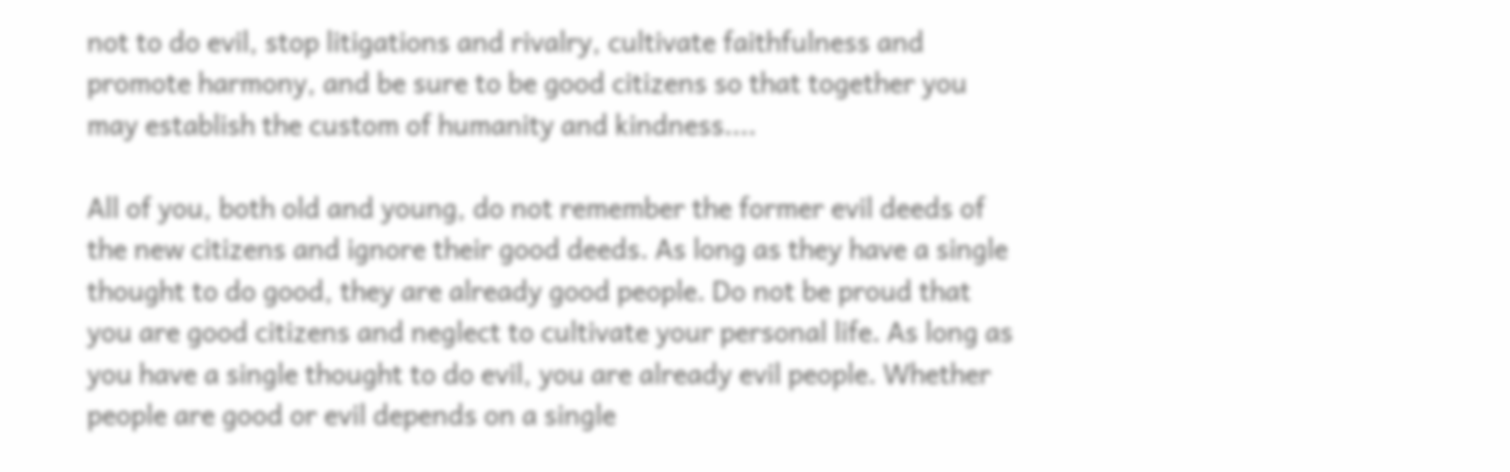not to do evil, stop litigations and rivalry, cultivate faithfulness and promote harmony, and be sure to be good citizens so that together you may establish the custom of humanity and kindness....

All of you, both old and young, do not remember the former evil deeds of the new citizens and ignore their good deeds. As long as they have a single thought to do good, they are already good people. Do not be proud that you are good citizens and neglect to cultivate your personal life. As long as you have a single thought to do evil, you are already evil people. Whether people are good or evil depends on a single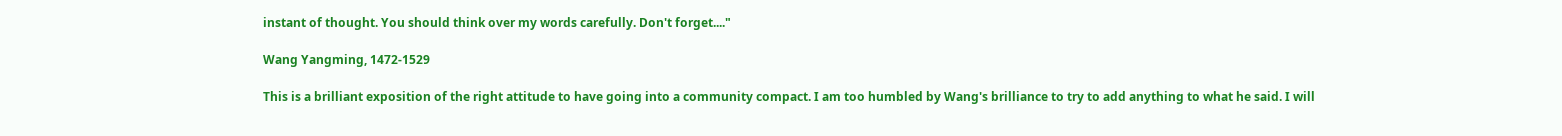instant of thought. You should think over my words carefully. Don't forget...."

Wang Yangming, 1472-1529

This is a brilliant exposition of the right attitude to have going into a community compact. I am too humbled by Wang's brilliance to try to add anything to what he said. I will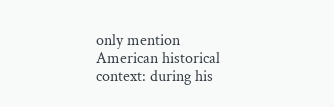only mention American historical context: during his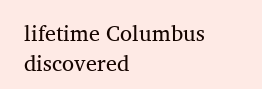lifetime Columbus discovered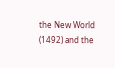the New World (1492) and the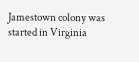Jamestown colony was started in Virginia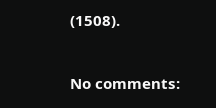(1508).


No comments: